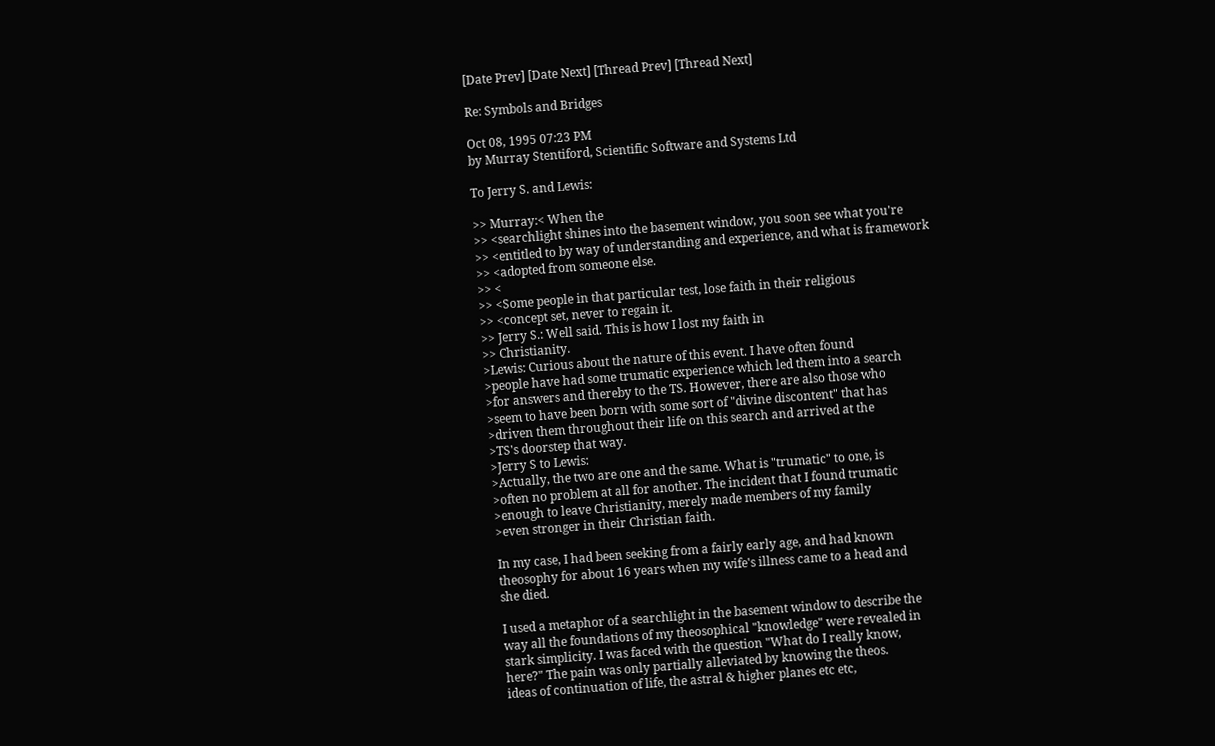[Date Prev] [Date Next] [Thread Prev] [Thread Next]

Re: Symbols and Bridges

Oct 08, 1995 07:23 PM
by Murray Stentiford, Scientific Software and Systems Ltd

To Jerry S. and Lewis:

>> Murray:< When the
>> <searchlight shines into the basement window, you soon see what you're
>> <entitled to by way of understanding and experience, and what is framework
>> <adopted from someone else.
>> <
>> <Some people in that particular test, lose faith in their religious
>> <concept set, never to regain it.
>> Jerry S.: Well said. This is how I lost my faith in
>> Christianity.
>Lewis: Curious about the nature of this event. I have often found
>people have had some trumatic experience which led them into a search
>for answers and thereby to the TS. However, there are also those who
>seem to have been born with some sort of "divine discontent" that has
>driven them throughout their life on this search and arrived at the
>TS's doorstep that way.
>Jerry S to Lewis:
>Actually, the two are one and the same. What is "trumatic" to one, is
>often no problem at all for another. The incident that I found trumatic
>enough to leave Christianity, merely made members of my family
>even stronger in their Christian faith.

In my case, I had been seeking from a fairly early age, and had known
theosophy for about 16 years when my wife's illness came to a head and
she died.

I used a metaphor of a searchlight in the basement window to describe the
way all the foundations of my theosophical "knowledge" were revealed in
stark simplicity. I was faced with the question "What do I really know,
here?" The pain was only partially alleviated by knowing the theos.
ideas of continuation of life, the astral & higher planes etc etc,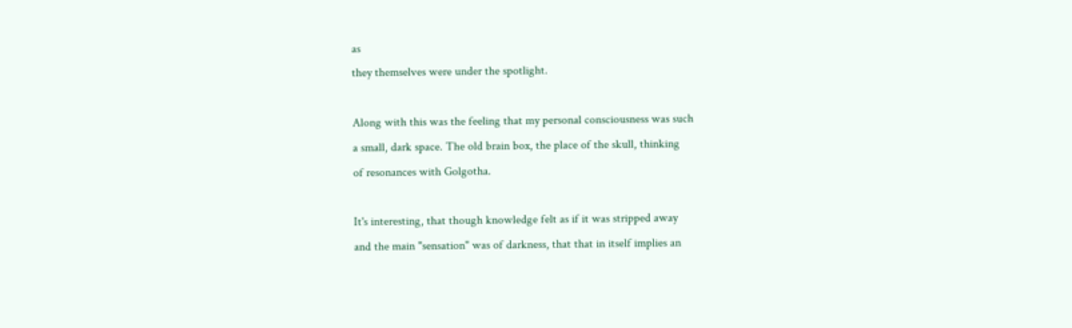as
they themselves were under the spotlight.

Along with this was the feeling that my personal consciousness was such
a small, dark space. The old brain box, the place of the skull, thinking
of resonances with Golgotha.

It's interesting, that though knowledge felt as if it was stripped away
and the main "sensation" was of darkness, that that in itself implies an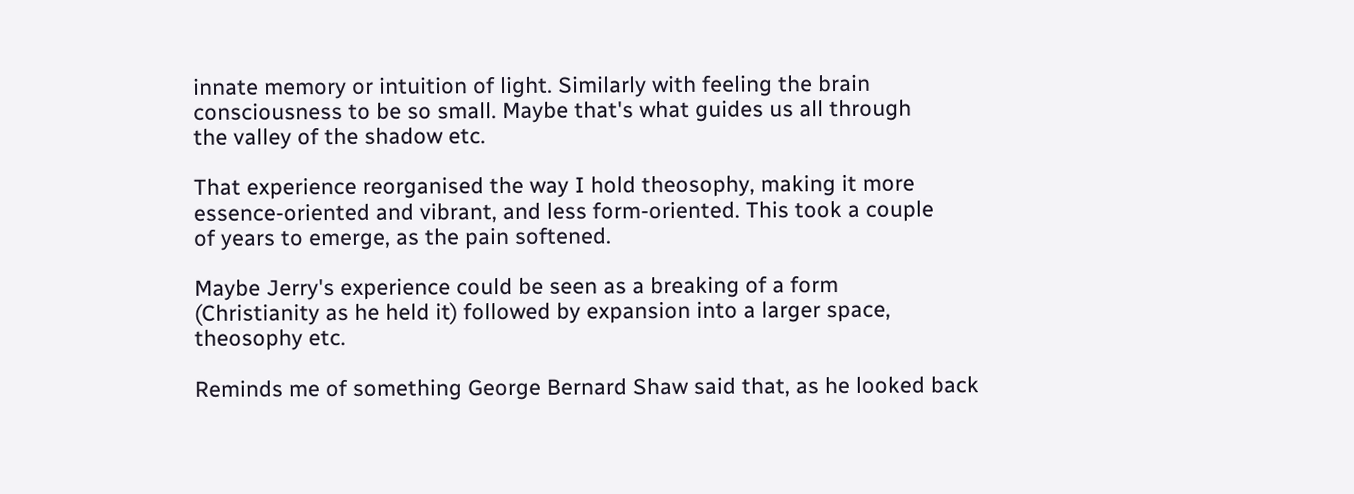innate memory or intuition of light. Similarly with feeling the brain
consciousness to be so small. Maybe that's what guides us all through
the valley of the shadow etc.

That experience reorganised the way I hold theosophy, making it more
essence-oriented and vibrant, and less form-oriented. This took a couple
of years to emerge, as the pain softened.

Maybe Jerry's experience could be seen as a breaking of a form
(Christianity as he held it) followed by expansion into a larger space,
theosophy etc.

Reminds me of something George Bernard Shaw said that, as he looked back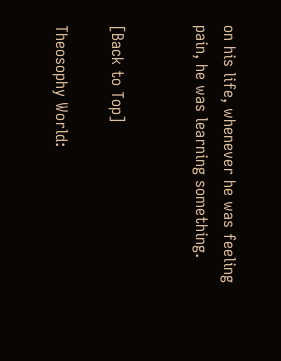on his life, whenever he was feeling pain, he was learning something.


[Back to Top]

Theosophy World: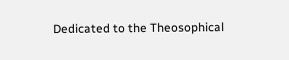Dedicated to the Theosophical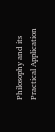Philosophy and its Practical Application